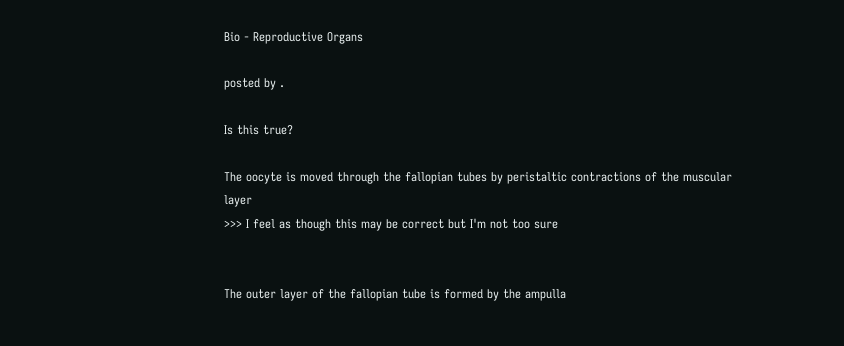Bio - Reproductive Organs

posted by .

Is this true?

The oocyte is moved through the fallopian tubes by peristaltic contractions of the muscular layer
>>> I feel as though this may be correct but I'm not too sure


The outer layer of the fallopian tube is formed by the ampulla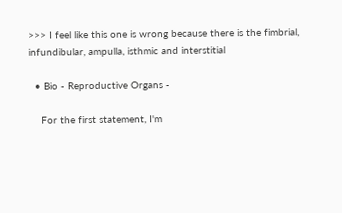>>> I feel like this one is wrong because there is the fimbrial, infundibular, ampulla, isthmic and interstitial

  • Bio - Reproductive Organs -

    For the first statement, I'm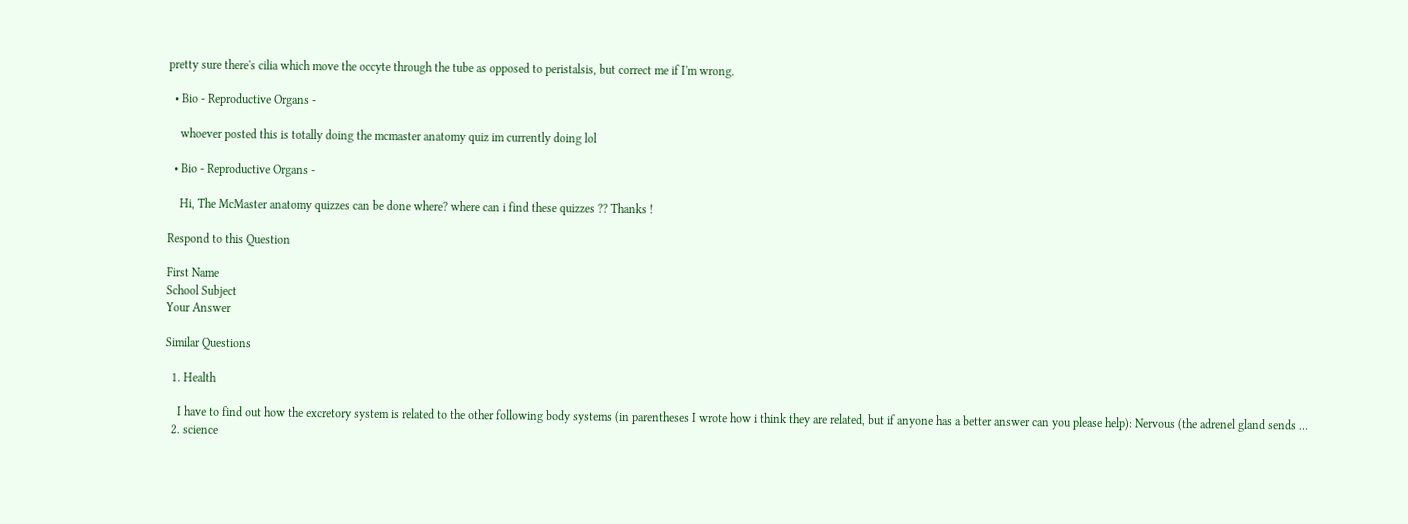pretty sure there's cilia which move the occyte through the tube as opposed to peristalsis, but correct me if I'm wrong.

  • Bio - Reproductive Organs -

    whoever posted this is totally doing the mcmaster anatomy quiz im currently doing lol

  • Bio - Reproductive Organs -

    Hi, The McMaster anatomy quizzes can be done where? where can i find these quizzes ?? Thanks !

Respond to this Question

First Name
School Subject
Your Answer

Similar Questions

  1. Health

    I have to find out how the excretory system is related to the other following body systems (in parentheses I wrote how i think they are related, but if anyone has a better answer can you please help): Nervous (the adrenel gland sends …
  2. science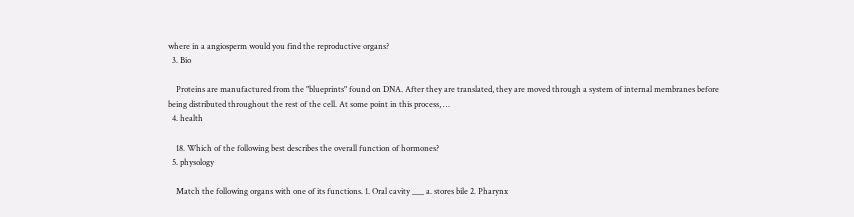where in a angiosperm would you find the reproductive organs?
  3. Bio

    Proteins are manufactured from the "blueprints" found on DNA. After they are translated, they are moved through a system of internal membranes before being distributed throughout the rest of the cell. At some point in this process, …
  4. health

    18. Which of the following best describes the overall function of hormones?
  5. physology

    Match the following organs with one of its functions. 1. Oral cavity ___ a. stores bile 2. Pharynx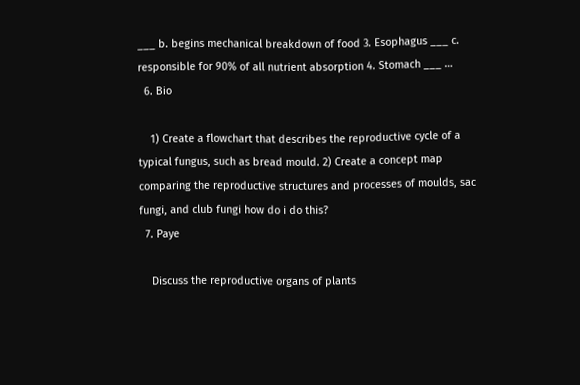___ b. begins mechanical breakdown of food 3. Esophagus ___ c. responsible for 90% of all nutrient absorption 4. Stomach ___ …
  6. Bio

    1) Create a flowchart that describes the reproductive cycle of a typical fungus, such as bread mould. 2) Create a concept map comparing the reproductive structures and processes of moulds, sac fungi, and club fungi how do i do this?
  7. Paye

    Discuss the reproductive organs of plants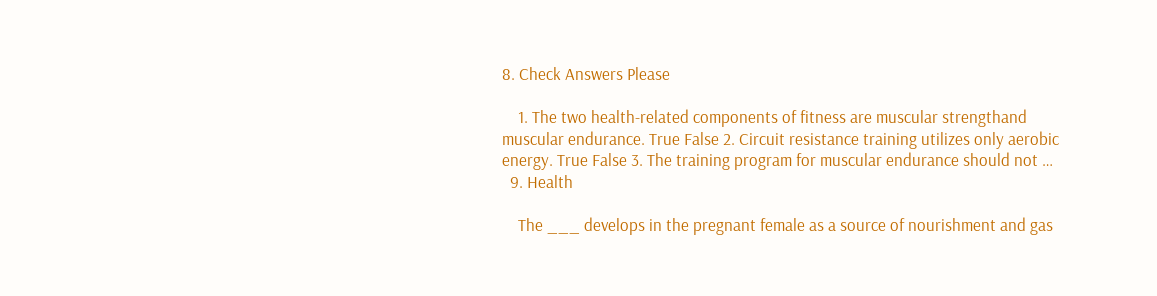8. Check Answers Please

    1. The two health-related components of fitness are muscular strengthand muscular endurance. True False 2. Circuit resistance training utilizes only aerobic energy. True False 3. The training program for muscular endurance should not …
  9. Health

    The ___ develops in the pregnant female as a source of nourishment and gas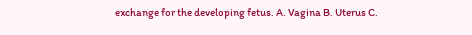exchange for the developing fetus. A. Vagina B. Uterus C.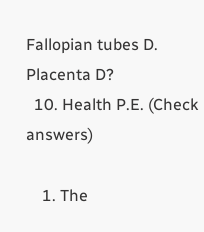Fallopian tubes D. Placenta D?
  10. Health P.E. (Check answers)

    1. The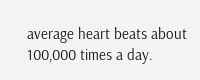average heart beats about 100,000 times a day.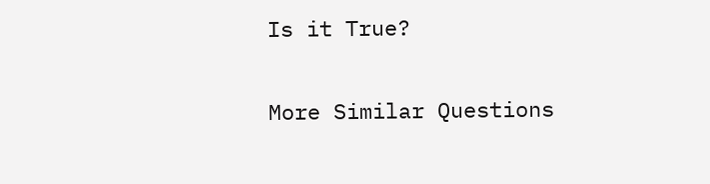Is it True?

More Similar Questions